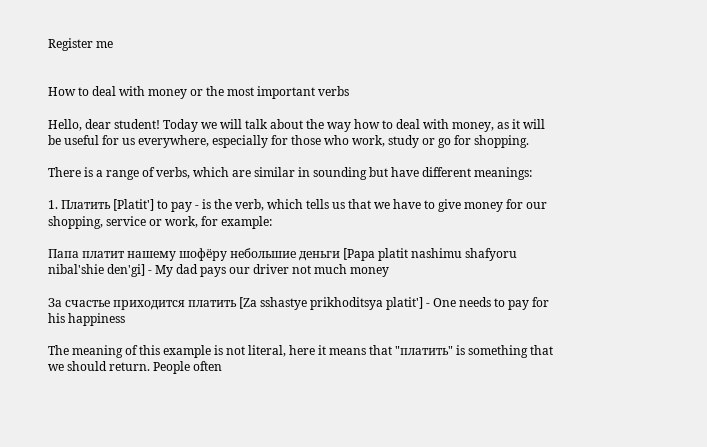Register me


How to deal with money or the most important verbs

Hello, dear student! Today we will talk about the way how to deal with money, as it will be useful for us everywhere, especially for those who work, study or go for shopping.

There is a range of verbs, which are similar in sounding but have different meanings:

1. Платить [Platit'] to pay - is the verb, which tells us that we have to give money for our shopping, service or work, for example:

Папа платит нашему шофёру небольшие деньги [Papa platit nashimu shafyoru nibal'shie den'gi] - My dad pays our driver not much money

За счастье приходится платить [Za sshastye prikhoditsya platit'] - One needs to pay for his happiness

The meaning of this example is not literal, here it means that "платить" is something that we should return. People often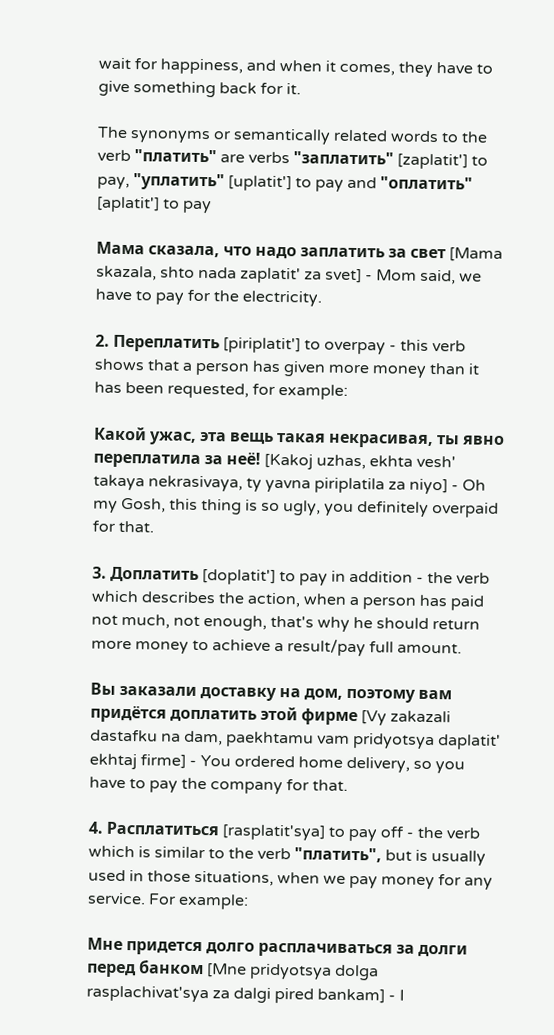wait for happiness, and when it comes, they have to give something back for it.

The synonyms or semantically related words to the verb "платить" are verbs "заплатить" [zaplatit'] to pay, "уплатить" [uplatit'] to pay and "оплатить" [aplatit'] to pay

Мама сказала, что надо заплатить за свет [Mama skazala, shto nada zaplatit' za svet] - Mom said, we have to pay for the electricity.

2. Переплатить [piriplatit'] to overpay - this verb shows that a person has given more money than it has been requested, for example:

Какой ужас, эта вещь такая некрасивая, ты явно переплатила за неё! [Kakoj uzhas, ekhta vesh' takaya nekrasivaya, ty yavna piriplatila za niyo] - Oh my Gosh, this thing is so ugly, you definitely overpaid for that.

3. Доплатить [doplatit'] to pay in addition - the verb which describes the action, when a person has paid not much, not enough, that's why he should return more money to achieve a result/pay full amount.

Вы заказали доставку на дом, поэтому вам придётся доплатить этой фирме [Vy zakazali dastafku na dam, paekhtamu vam pridyotsya daplatit' ekhtaj firme] - You ordered home delivery, so you have to pay the company for that.

4. Расплатиться [rasplatit'sya] to pay off - the verb which is similar to the verb "платить", but is usually used in those situations, when we pay money for any service. For example:

Мне придется долго расплачиваться за долги перед банком [Mne pridyotsya dolga rasplachivat'sya za dalgi pired bankam] - I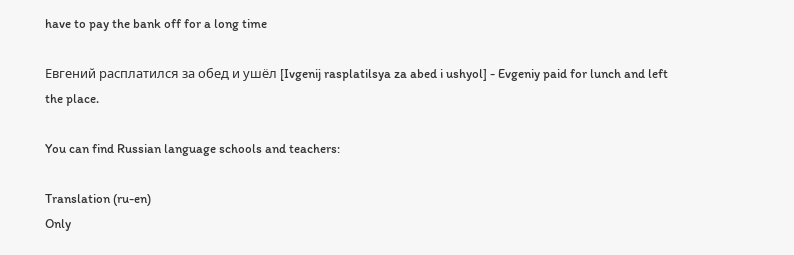have to pay the bank off for a long time

Евгений расплатился за обед и ушёл [Ivgenij rasplatilsya za abed i ushyol] - Evgeniy paid for lunch and left the place.

You can find Russian language schools and teachers:

Translation (ru-en)
Only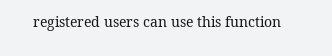registered users can use this function